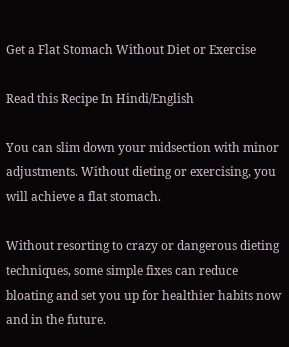Get a Flat Stomach Without Diet or Exercise

Read this Recipe In Hindi/English

You can slim down your midsection with minor adjustments. Without dieting or exercising, you will achieve a flat stomach.

Without resorting to crazy or dangerous dieting techniques, some simple fixes can reduce bloating and set you up for healthier habits now and in the future.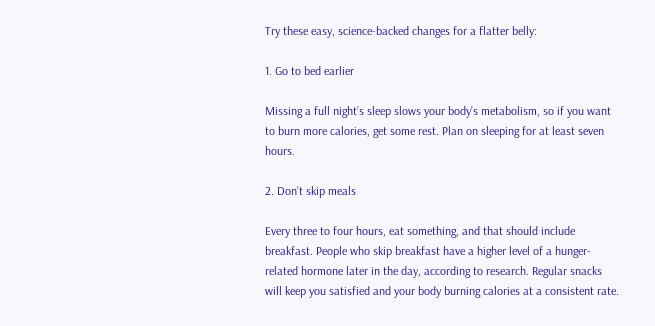Try these easy, science-backed changes for a flatter belly:

1. Go to bed earlier

Missing a full night’s sleep slows your body’s metabolism, so if you want to burn more calories, get some rest. Plan on sleeping for at least seven hours.

2. Don’t skip meals

Every three to four hours, eat something, and that should include breakfast. People who skip breakfast have a higher level of a hunger-related hormone later in the day, according to research. Regular snacks will keep you satisfied and your body burning calories at a consistent rate.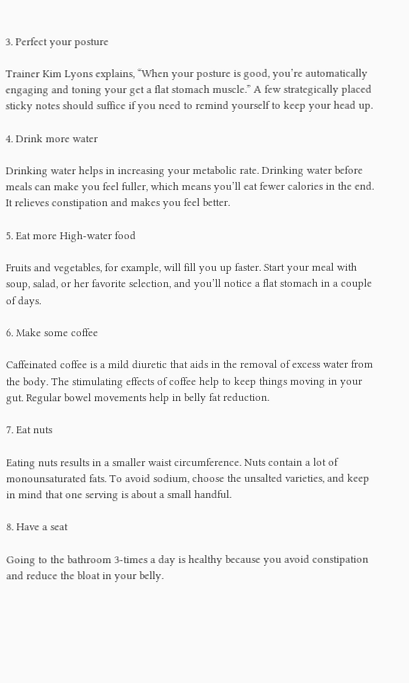3. Perfect your posture

Trainer Kim Lyons explains, “When your posture is good, you’re automatically engaging and toning your get a flat stomach muscle.” A few strategically placed sticky notes should suffice if you need to remind yourself to keep your head up.

4. Drink more water

Drinking water helps in increasing your metabolic rate. Drinking water before meals can make you feel fuller, which means you’ll eat fewer calories in the end. It relieves constipation and makes you feel better.

5. Eat more High-water food

Fruits and vegetables, for example, will fill you up faster. Start your meal with soup, salad, or her favorite selection, and you’ll notice a flat stomach in a couple of days.

6. Make some coffee

Caffeinated coffee is a mild diuretic that aids in the removal of excess water from the body. The stimulating effects of coffee help to keep things moving in your gut. Regular bowel movements help in belly fat reduction.

7. Eat nuts

Eating nuts results in a smaller waist circumference. Nuts contain a lot of monounsaturated fats. To avoid sodium, choose the unsalted varieties, and keep in mind that one serving is about a small handful.

8. Have a seat

Going to the bathroom 3-times a day is healthy because you avoid constipation and reduce the bloat in your belly.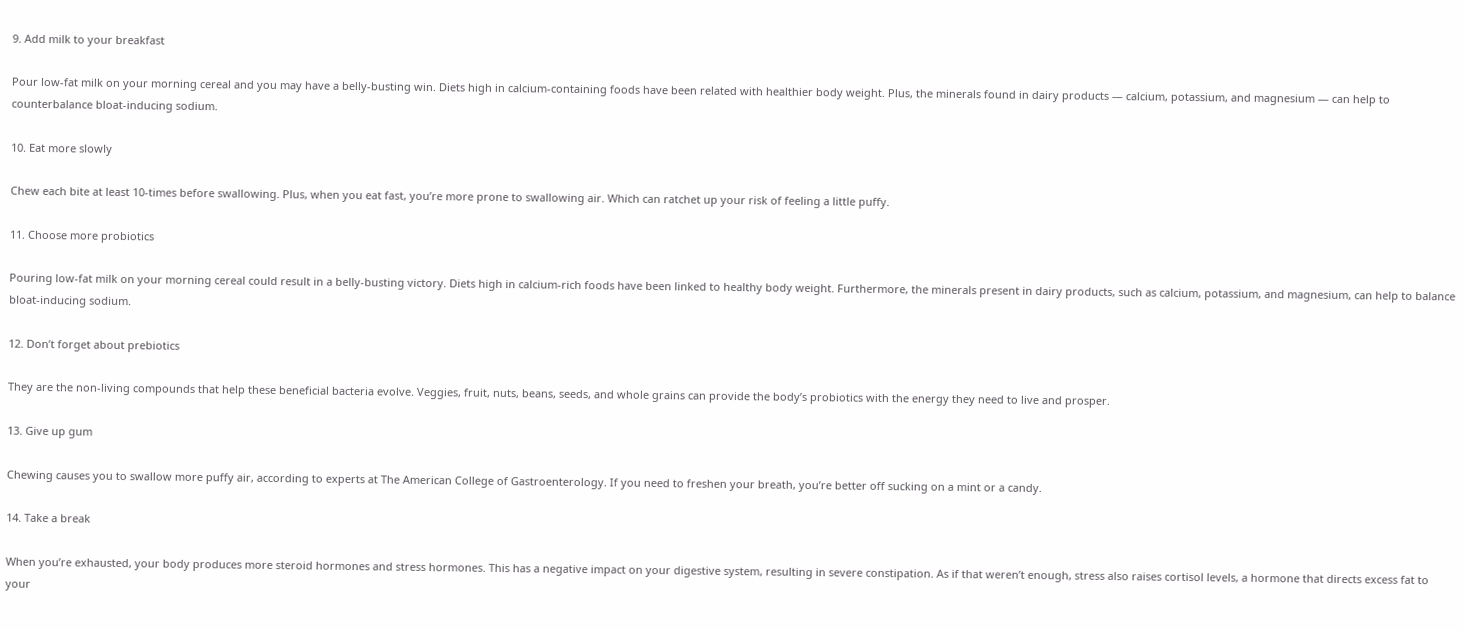9. Add milk to your breakfast

Pour low-fat milk on your morning cereal and you may have a belly-busting win. Diets high in calcium-containing foods have been related with healthier body weight. Plus, the minerals found in dairy products — calcium, potassium, and magnesium — can help to counterbalance bloat-inducing sodium.

10. Eat more slowly

Chew each bite at least 10-times before swallowing. Plus, when you eat fast, you’re more prone to swallowing air. Which can ratchet up your risk of feeling a little puffy.

11. Choose more probiotics

Pouring low-fat milk on your morning cereal could result in a belly-busting victory. Diets high in calcium-rich foods have been linked to healthy body weight. Furthermore, the minerals present in dairy products, such as calcium, potassium, and magnesium, can help to balance bloat-inducing sodium.

12. Don’t forget about prebiotics

They are the non-living compounds that help these beneficial bacteria evolve. Veggies, fruit, nuts, beans, seeds, and whole grains can provide the body’s probiotics with the energy they need to live and prosper.

13. Give up gum

Chewing causes you to swallow more puffy air, according to experts at The American College of Gastroenterology. If you need to freshen your breath, you’re better off sucking on a mint or a candy.

14. Take a break

When you’re exhausted, your body produces more steroid hormones and stress hormones. This has a negative impact on your digestive system, resulting in severe constipation. As if that weren’t enough, stress also raises cortisol levels, a hormone that directs excess fat to your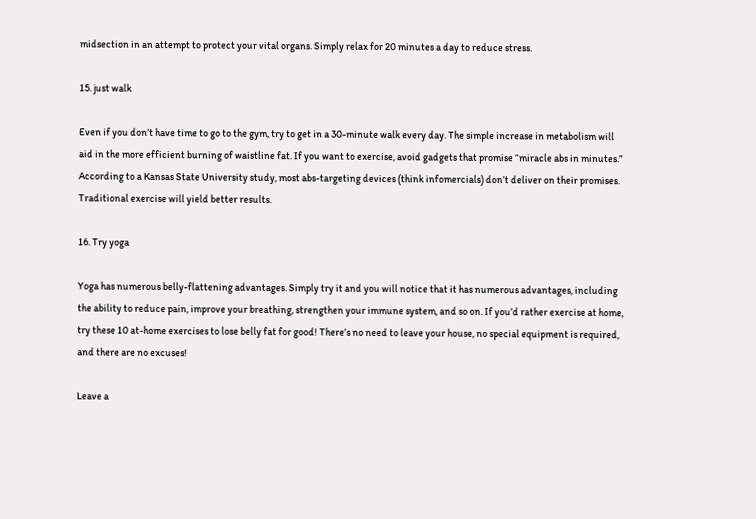midsection in an attempt to protect your vital organs. Simply relax for 20 minutes a day to reduce stress.

15. just walk

Even if you don’t have time to go to the gym, try to get in a 30-minute walk every day. The simple increase in metabolism will aid in the more efficient burning of waistline fat. If you want to exercise, avoid gadgets that promise “miracle abs in minutes.” According to a Kansas State University study, most abs-targeting devices (think infomercials) don’t deliver on their promises. Traditional exercise will yield better results.

16. Try yoga

Yoga has numerous belly-flattening advantages. Simply try it and you will notice that it has numerous advantages, including the ability to reduce pain, improve your breathing, strengthen your immune system, and so on. If you’d rather exercise at home, try these 10 at-home exercises to lose belly fat for good! There’s no need to leave your house, no special equipment is required, and there are no excuses!

Leave a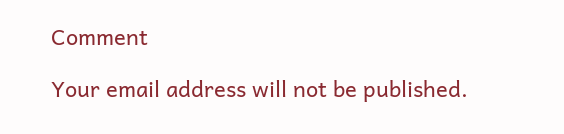Comment

Your email address will not be published.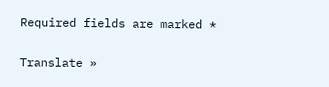Required fields are marked *

Translate »